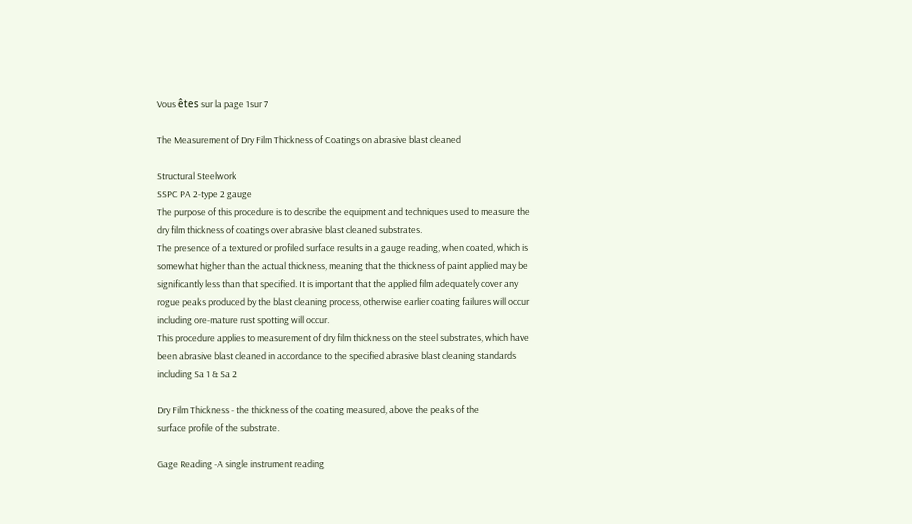Vous êtes sur la page 1sur 7

The Measurement of Dry Film Thickness of Coatings on abrasive blast cleaned

Structural Steelwork
SSPC PA 2-type 2 gauge
The purpose of this procedure is to describe the equipment and techniques used to measure the
dry film thickness of coatings over abrasive blast cleaned substrates.
The presence of a textured or profiled surface results in a gauge reading, when coated, which is
somewhat higher than the actual thickness, meaning that the thickness of paint applied may be
significantly less than that specified. It is important that the applied film adequately cover any
rogue peaks produced by the blast cleaning process, otherwise earlier coating failures will occur
including ore-mature rust spotting will occur.
This procedure applies to measurement of dry film thickness on the steel substrates, which have
been abrasive blast cleaned in accordance to the specified abrasive blast cleaning standards
including Sa 1 & Sa 2

Dry Film Thickness - the thickness of the coating measured, above the peaks of the
surface profile of the substrate.

Gage Reading -A single instrument reading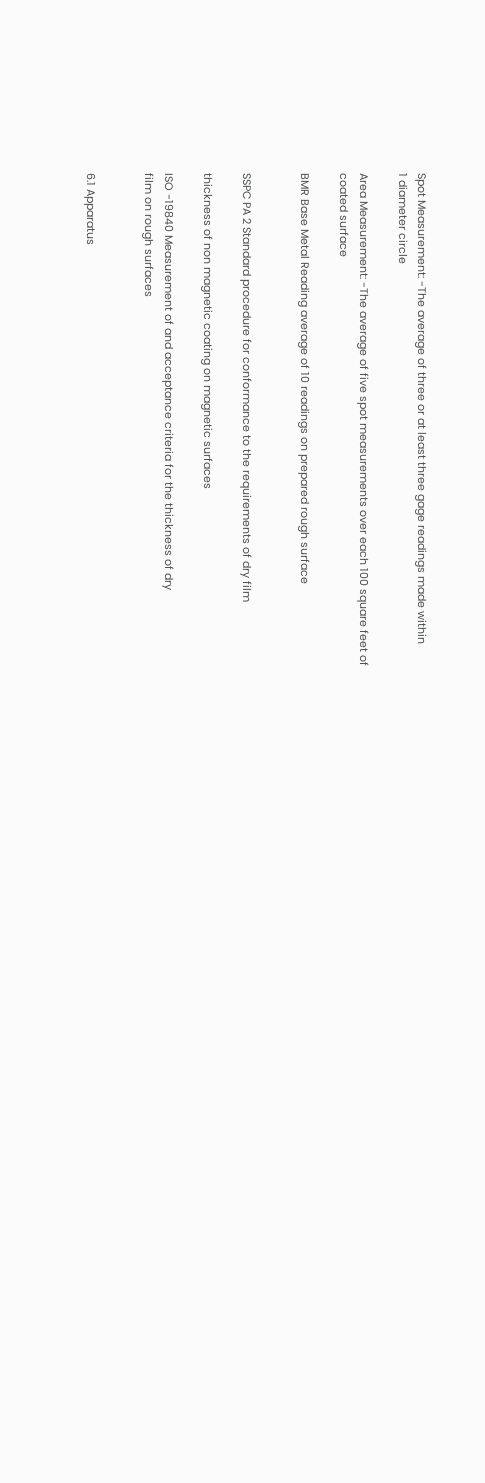Spot Measurement: -The average of three or at least three gage readings made within
1 diameter circle

Area Measurement: -The average of five spot measurements over each 100 square feet of
coated surface

BMR Base Metal Reading average of 10 readings on prepared rough surface


SSPC PA 2 Standard procedure for conformance to the requirements of dry film

thickness of non magnetic coating on magnetic surfaces

ISO -19840 Measurement of and acceptance criteria for the thickness of dry
film on rough surfaces


6.1 Apparatus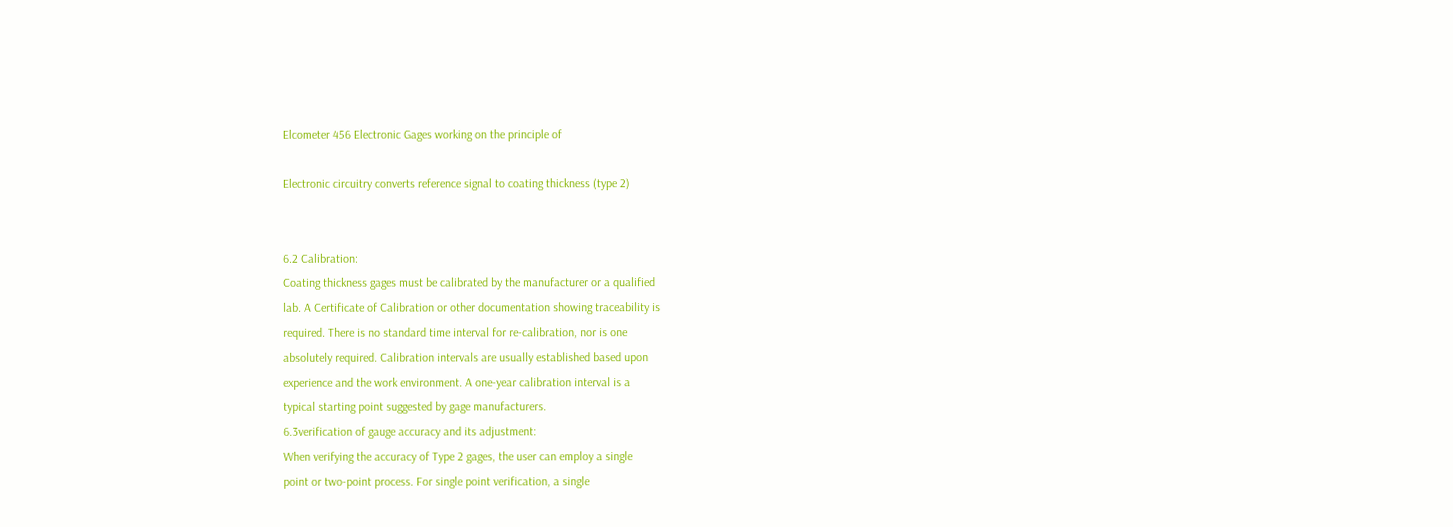Elcometer 456 Electronic Gages working on the principle of

Electronic circuitry converts reference signal to coating thickness (type 2)


6.2 Calibration:
Coating thickness gages must be calibrated by the manufacturer or a qualified
lab. A Certificate of Calibration or other documentation showing traceability is
required. There is no standard time interval for re-calibration, nor is one
absolutely required. Calibration intervals are usually established based upon
experience and the work environment. A one-year calibration interval is a
typical starting point suggested by gage manufacturers.
6.3verification of gauge accuracy and its adjustment:
When verifying the accuracy of Type 2 gages, the user can employ a single
point or two-point process. For single point verification, a single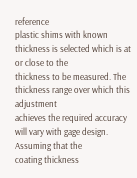reference
plastic shims with known thickness is selected which is at or close to the
thickness to be measured. The thickness range over which this adjustment
achieves the required accuracy will vary with gage design. Assuming that the
coating thickness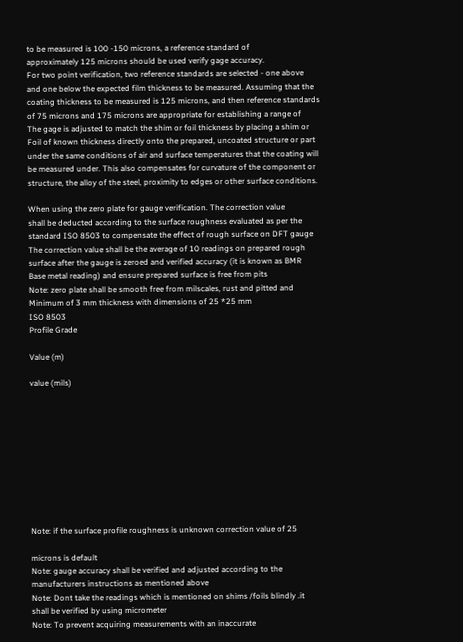to be measured is 100 -150 microns, a reference standard of
approximately 125 microns should be used verify gage accuracy.
For two point verification, two reference standards are selected - one above
and one below the expected film thickness to be measured. Assuming that the
coating thickness to be measured is 125 microns, and then reference standards
of 75 microns and 175 microns are appropriate for establishing a range of
The gage is adjusted to match the shim or foil thickness by placing a shim or
Foil of known thickness directly onto the prepared, uncoated structure or part
under the same conditions of air and surface temperatures that the coating will
be measured under. This also compensates for curvature of the component or
structure, the alloy of the steel, proximity to edges or other surface conditions.

When using the zero plate for gauge verification. The correction value
shall be deducted according to the surface roughness evaluated as per the
standard ISO 8503 to compensate the effect of rough surface on DFT gauge
The correction value shall be the average of 10 readings on prepared rough
surface after the gauge is zeroed and verified accuracy (it is known as BMR
Base metal reading) and ensure prepared surface is free from pits
Note: zero plate shall be smooth free from milscales, rust and pitted and
Minimum of 3 mm thickness with dimensions of 25 *25 mm
ISO 8503
Profile Grade

Value (m)

value (mils)










Note: if the surface profile roughness is unknown correction value of 25

microns is default
Note: gauge accuracy shall be verified and adjusted according to the
manufacturers instructions as mentioned above
Note: Dont take the readings which is mentioned on shims /foils blindly .it
shall be verified by using micrometer
Note: To prevent acquiring measurements with an inaccurate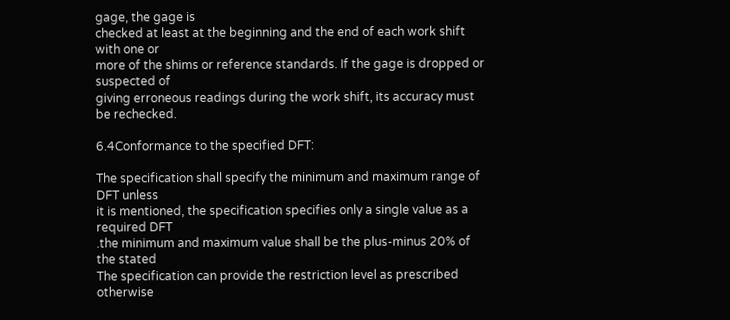gage, the gage is
checked at least at the beginning and the end of each work shift with one or
more of the shims or reference standards. If the gage is dropped or suspected of
giving erroneous readings during the work shift, its accuracy must be rechecked.

6.4Conformance to the specified DFT:

The specification shall specify the minimum and maximum range of DFT unless
it is mentioned, the specification specifies only a single value as a required DFT
.the minimum and maximum value shall be the plus-minus 20% of the stated
The specification can provide the restriction level as prescribed otherwise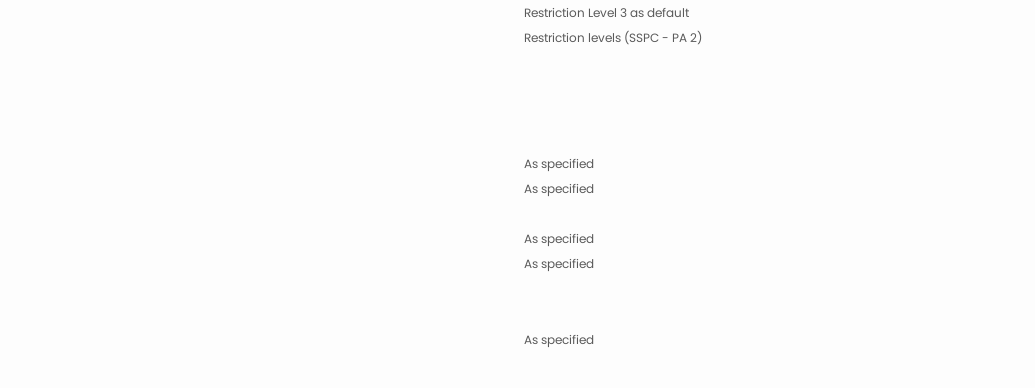Restriction Level 3 as default
Restriction levels (SSPC - PA 2)




As specified
As specified

As specified
As specified


As specified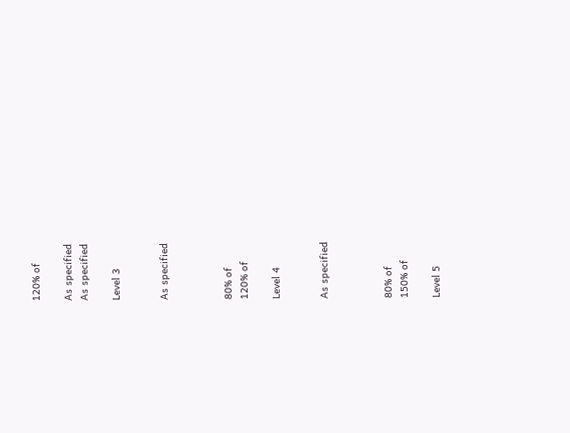120% of

As specified
As specified

Level 3


As specified



80% of
120% of

Level 4


As specified



80% of
150% of

Level 5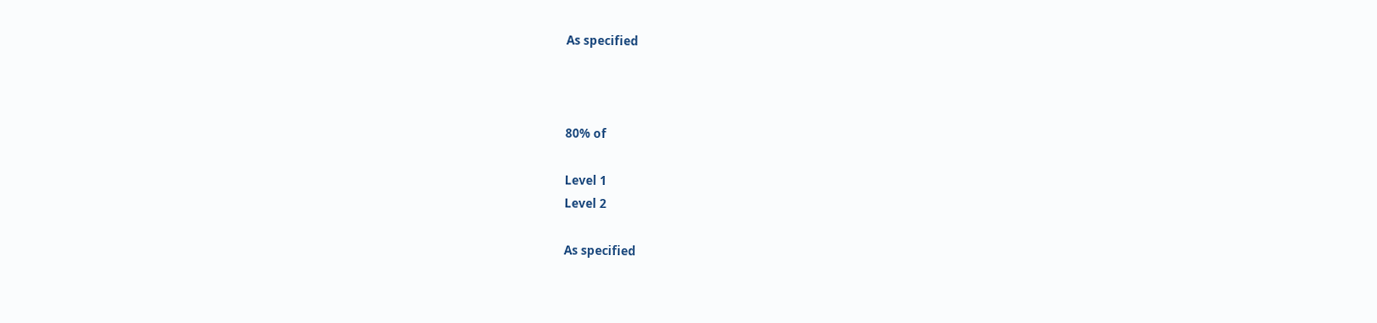As specified



80% of

Level 1
Level 2

As specified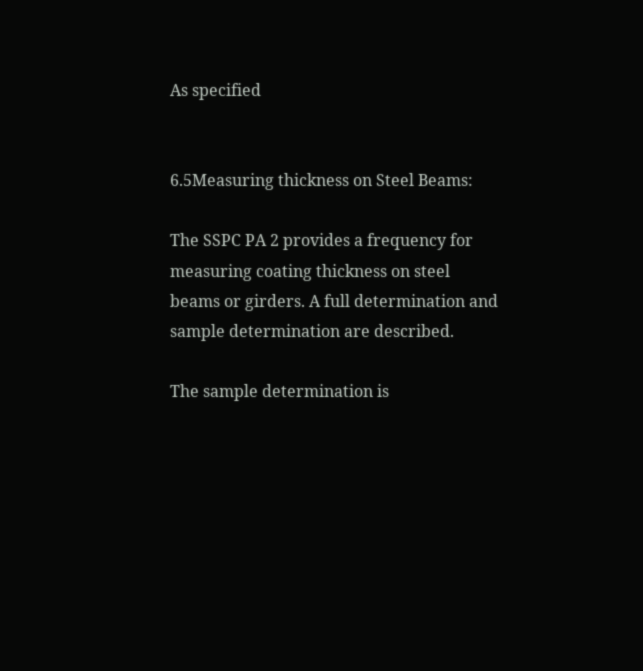As specified


6.5Measuring thickness on Steel Beams:

The SSPC PA 2 provides a frequency for measuring coating thickness on steel
beams or girders. A full determination and sample determination are described.

The sample determination is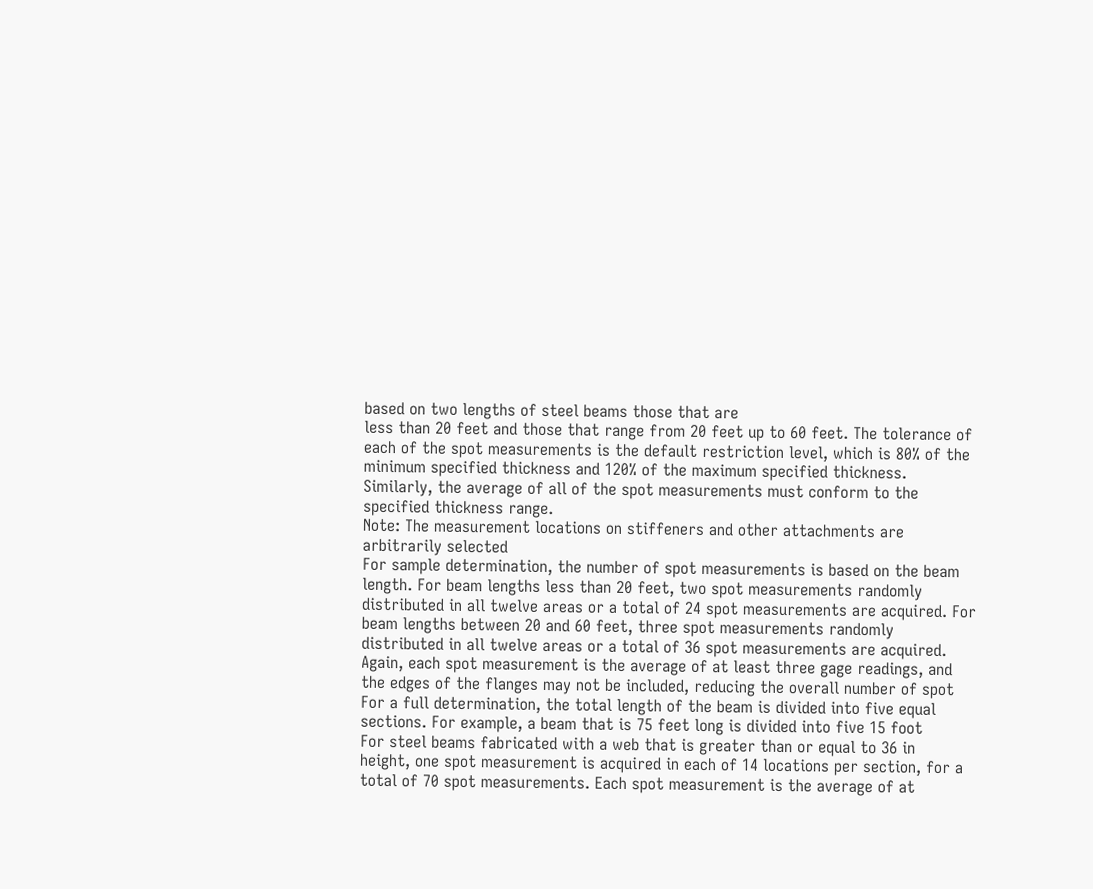based on two lengths of steel beams those that are
less than 20 feet and those that range from 20 feet up to 60 feet. The tolerance of
each of the spot measurements is the default restriction level, which is 80% of the
minimum specified thickness and 120% of the maximum specified thickness.
Similarly, the average of all of the spot measurements must conform to the
specified thickness range.
Note: The measurement locations on stiffeners and other attachments are
arbitrarily selected
For sample determination, the number of spot measurements is based on the beam
length. For beam lengths less than 20 feet, two spot measurements randomly
distributed in all twelve areas or a total of 24 spot measurements are acquired. For
beam lengths between 20 and 60 feet, three spot measurements randomly
distributed in all twelve areas or a total of 36 spot measurements are acquired.
Again, each spot measurement is the average of at least three gage readings, and
the edges of the flanges may not be included, reducing the overall number of spot
For a full determination, the total length of the beam is divided into five equal
sections. For example, a beam that is 75 feet long is divided into five 15 foot
For steel beams fabricated with a web that is greater than or equal to 36 in
height, one spot measurement is acquired in each of 14 locations per section, for a
total of 70 spot measurements. Each spot measurement is the average of at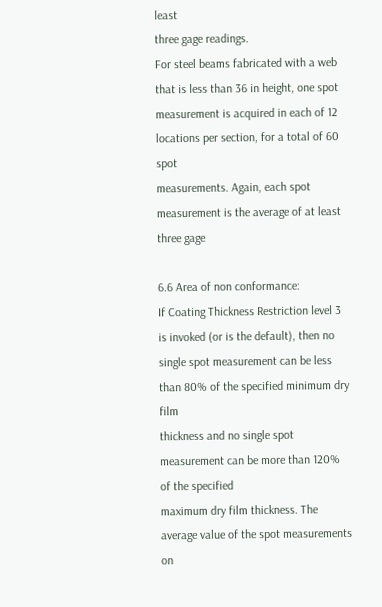least
three gage readings.
For steel beams fabricated with a web that is less than 36 in height, one spot
measurement is acquired in each of 12 locations per section, for a total of 60 spot
measurements. Again, each spot measurement is the average of at least three gage

6.6 Area of non conformance:
If Coating Thickness Restriction level 3 is invoked (or is the default), then no
single spot measurement can be less than 80% of the specified minimum dry film
thickness and no single spot measurement can be more than 120% of the specified
maximum dry film thickness. The average value of the spot measurements on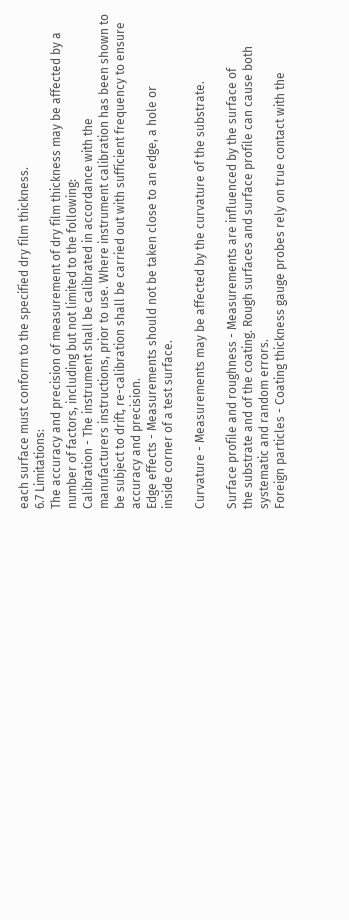each surface must conform to the specified dry film thickness.
6.7 Limitations:
The accuracy and precision of measurement of dry film thickness may be affected by a
number of factors, including but not limited to the following:
Calibration - The instrument shall be calibrated in accordance with the
manufacturers instructions, prior to use. Where instrument calibration has been shown to
be subject to drift, re-calibration shall be carried out with sufficient frequency to ensure
accuracy and precision.
Edge effects - Measurements should not be taken close to an edge, a hole or
inside corner of a test surface.

Curvature - Measurements may be affected by the curvature of the substrate.

Surface profile and roughness - Measurements are influenced by the surface of
the substrate and of the coating. Rough surfaces and surface profile can cause both
systematic and random errors.
Foreign particles - Coating thickness gauge probes rely on true contact with the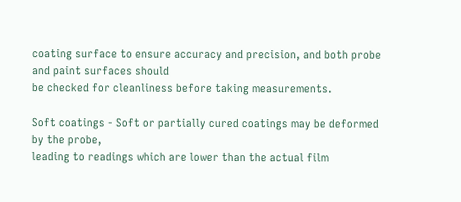coating surface to ensure accuracy and precision, and both probe and paint surfaces should
be checked for cleanliness before taking measurements.

Soft coatings - Soft or partially cured coatings may be deformed by the probe,
leading to readings which are lower than the actual film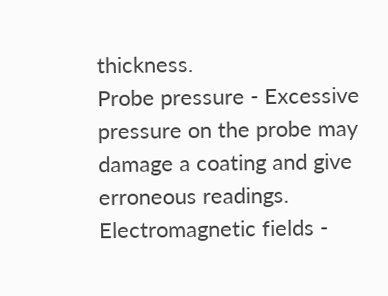thickness.
Probe pressure - Excessive pressure on the probe may damage a coating and give
erroneous readings.
Electromagnetic fields -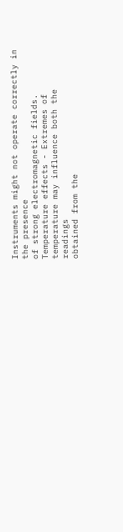Instruments might not operate correctly in the presence
of strong electromagnetic fields.
Temperature effects - Extremes of temperature may influence both the readings
obtained from the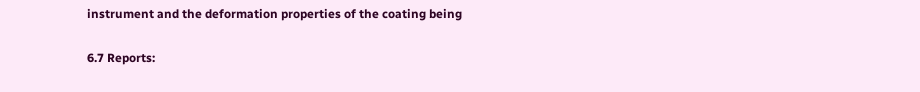instrument and the deformation properties of the coating being

6.7 Reports: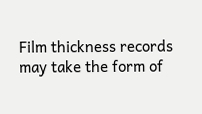Film thickness records may take the form of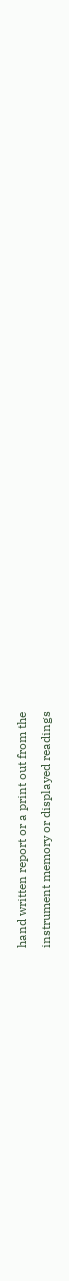hand written report or a print out from the
instrument memory or displayed readings